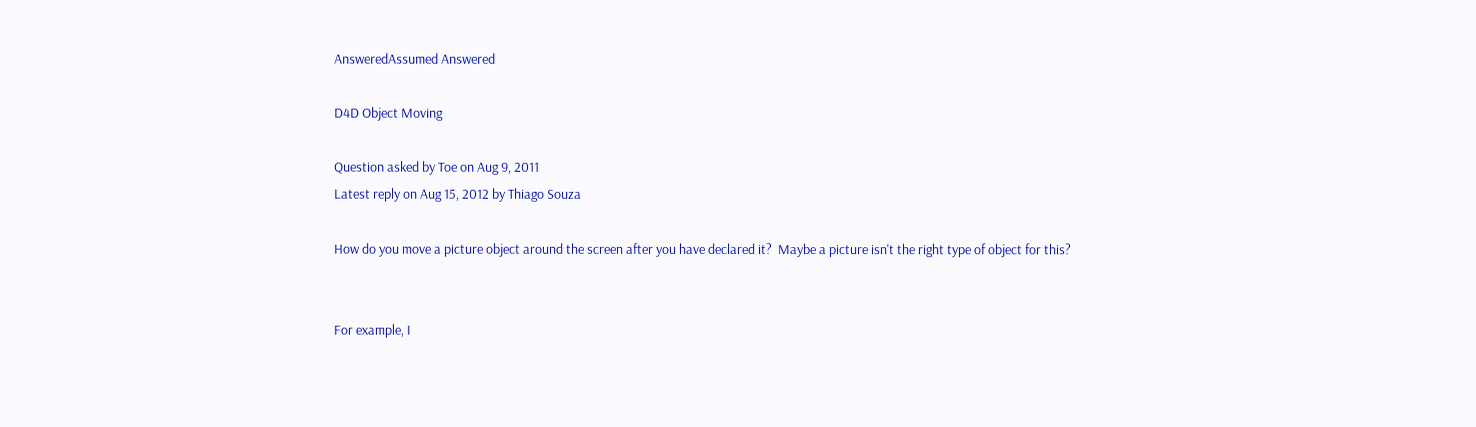AnsweredAssumed Answered

D4D Object Moving

Question asked by Toe on Aug 9, 2011
Latest reply on Aug 15, 2012 by Thiago Souza

How do you move a picture object around the screen after you have declared it?  Maybe a picture isn't the right type of object for this?


For example, I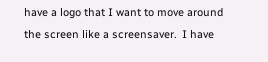have a logo that I want to move around the screen like a screensaver.  I have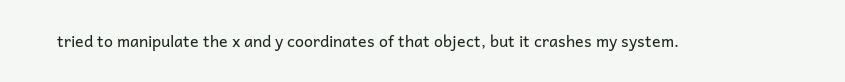tried to manipulate the x and y coordinates of that object, but it crashes my system.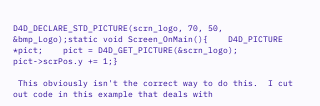D4D_DECLARE_STD_PICTURE(scrn_logo, 70, 50, &bmp_Logo);static void Screen_OnMain(){    D4D_PICTURE *pict;    pict = D4D_GET_PICTURE(&scrn_logo);    pict->scrPos.y += 1;}

 This obviously isn't the correct way to do this.  I cut out code in this example that deals with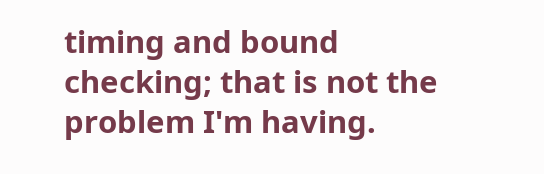timing and bound checking; that is not the problem I'm having.